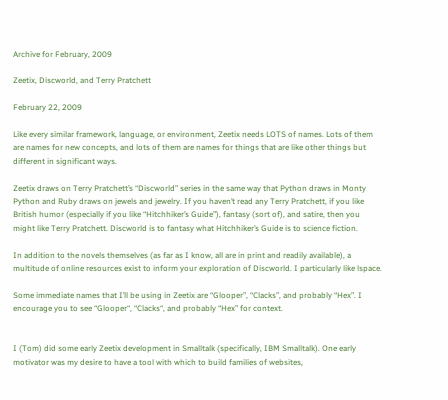Archive for February, 2009

Zeetix, Discworld, and Terry Pratchett

February 22, 2009

Like every similar framework, language, or environment, Zeetix needs LOTS of names. Lots of them are names for new concepts, and lots of them are names for things that are like other things but different in significant ways.

Zeetix draws on Terry Pratchett’s “Discworld” series in the same way that Python draws in Monty Python and Ruby draws on jewels and jewelry. If you haven’t read any Terry Pratchett, if you like British humor (especially if you like “Hitchhiker’s Guide”), fantasy (sort of), and satire, then you might like Terry Pratchett. Discworld is to fantasy what Hitchhiker’s Guide is to science fiction.

In addition to the novels themselves (as far as I know, all are in print and readily available), a multitude of online resources exist to inform your exploration of Discworld. I particularly like lspace.

Some immediate names that I’ll be using in Zeetix are “Glooper”, “Clacks”, and probably “Hex”. I encourage you to see “Glooper“, “Clacks“, and probably “Hex” for context.


I (Tom) did some early Zeetix development in Smalltalk (specifically, IBM Smalltalk). One early motivator was my desire to have a tool with which to build families of websites,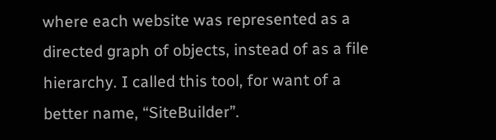where each website was represented as a directed graph of objects, instead of as a file hierarchy. I called this tool, for want of a better name, “SiteBuilder”.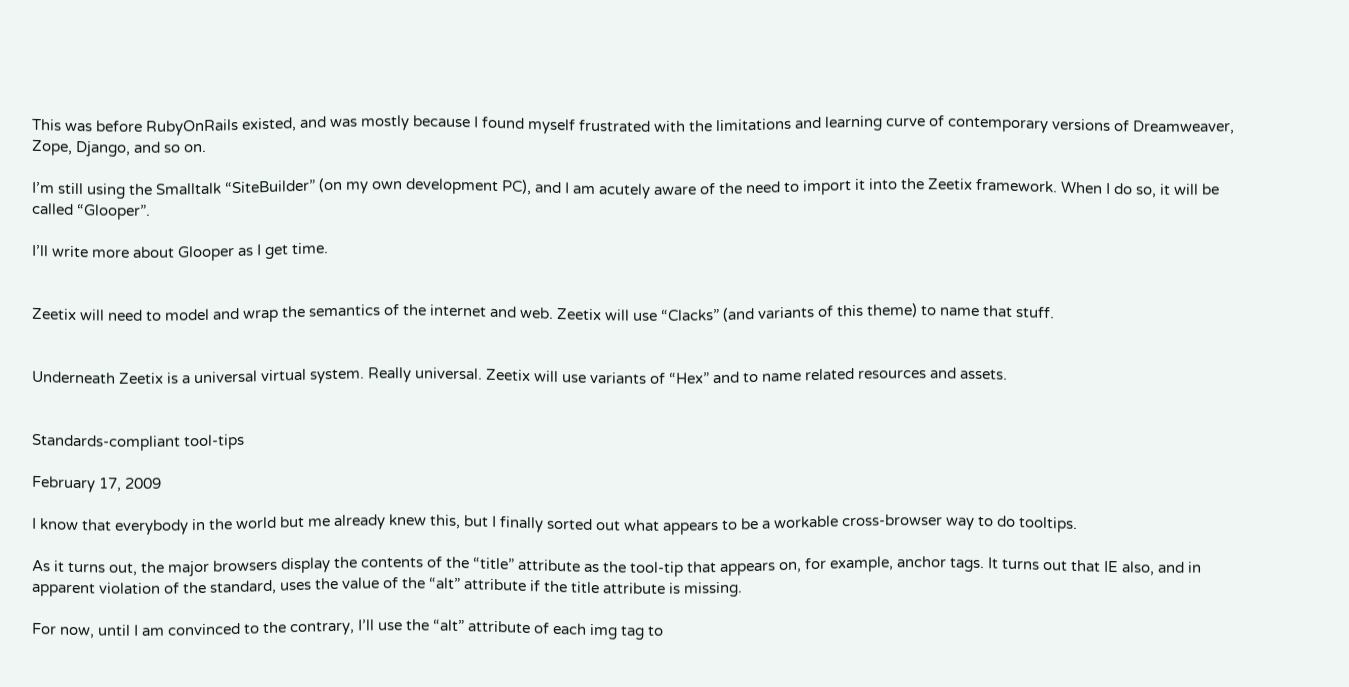This was before RubyOnRails existed, and was mostly because I found myself frustrated with the limitations and learning curve of contemporary versions of Dreamweaver, Zope, Django, and so on.

I’m still using the Smalltalk “SiteBuilder” (on my own development PC), and I am acutely aware of the need to import it into the Zeetix framework. When I do so, it will be called “Glooper”.

I’ll write more about Glooper as I get time.


Zeetix will need to model and wrap the semantics of the internet and web. Zeetix will use “Clacks” (and variants of this theme) to name that stuff.


Underneath Zeetix is a universal virtual system. Really universal. Zeetix will use variants of “Hex” and to name related resources and assets.


Standards-compliant tool-tips

February 17, 2009

I know that everybody in the world but me already knew this, but I finally sorted out what appears to be a workable cross-browser way to do tooltips.

As it turns out, the major browsers display the contents of the “title” attribute as the tool-tip that appears on, for example, anchor tags. It turns out that IE also, and in apparent violation of the standard, uses the value of the “alt” attribute if the title attribute is missing.

For now, until I am convinced to the contrary, I’ll use the “alt” attribute of each img tag to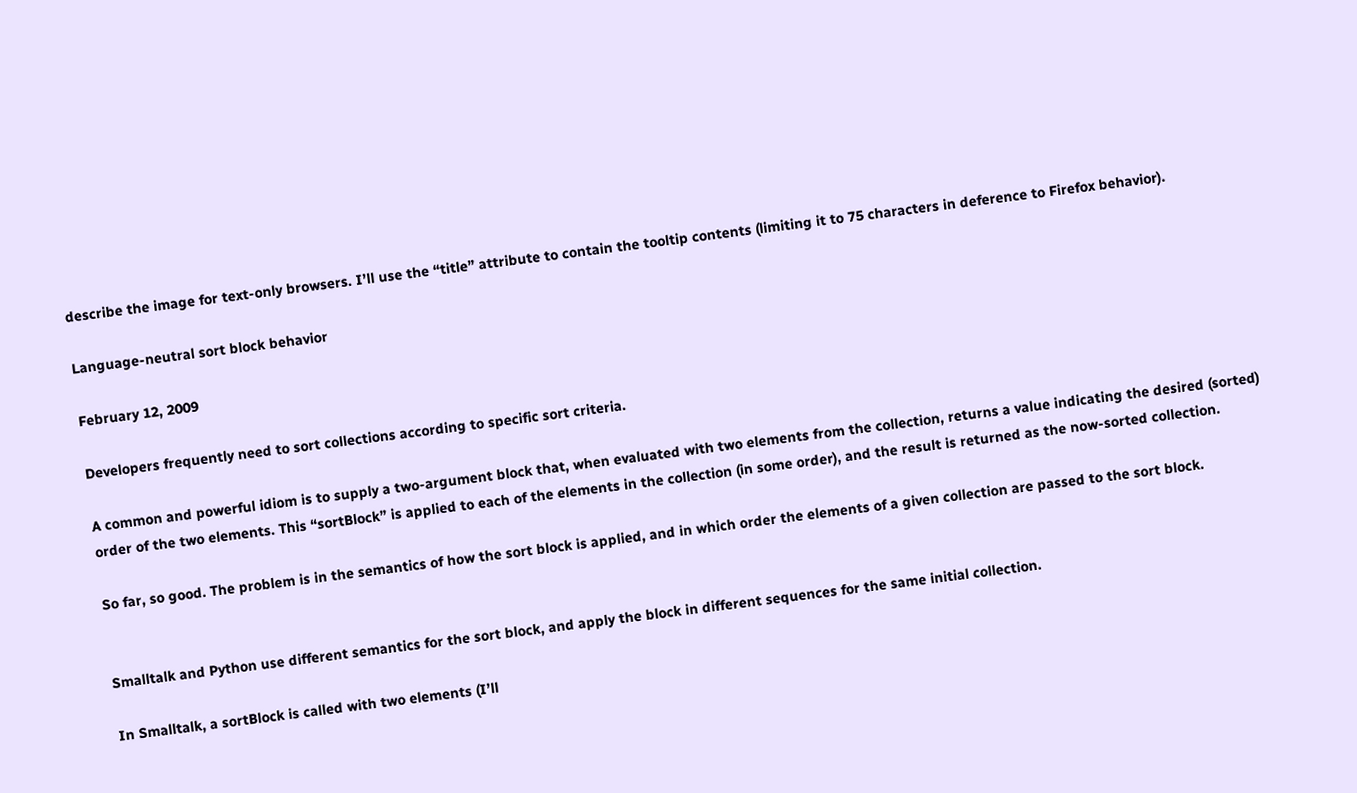describe the image for text-only browsers. I’ll use the “title” attribute to contain the tooltip contents (limiting it to 75 characters in deference to Firefox behavior).

Language-neutral sort block behavior

February 12, 2009

Developers frequently need to sort collections according to specific sort criteria.

A common and powerful idiom is to supply a two-argument block that, when evaluated with two elements from the collection, returns a value indicating the desired (sorted) order of the two elements. This “sortBlock” is applied to each of the elements in the collection (in some order), and the result is returned as the now-sorted collection.

So far, so good. The problem is in the semantics of how the sort block is applied, and in which order the elements of a given collection are passed to the sort block.


Smalltalk and Python use different semantics for the sort block, and apply the block in different sequences for the same initial collection.

In Smalltalk, a sortBlock is called with two elements (I’ll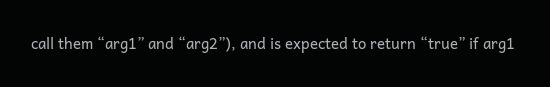call them “arg1” and “arg2”), and is expected to return “true” if arg1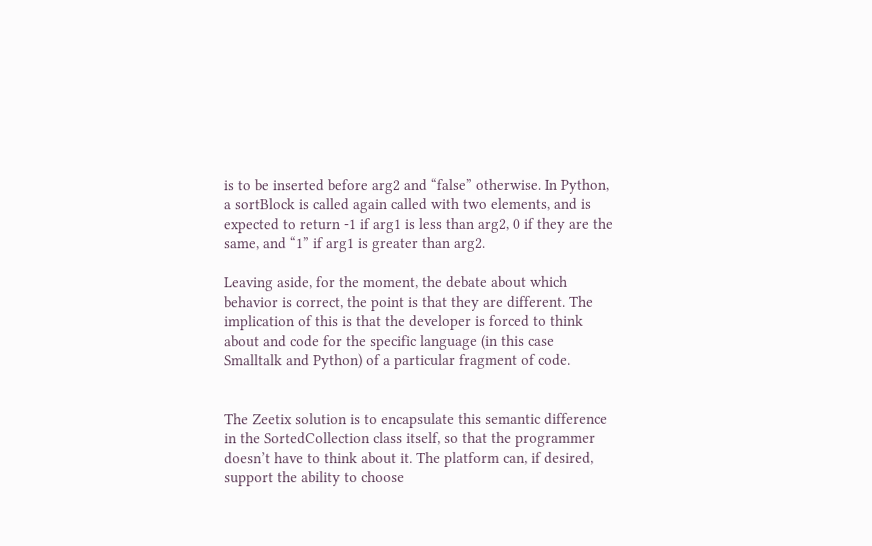is to be inserted before arg2 and “false” otherwise. In Python, a sortBlock is called again called with two elements, and is expected to return -1 if arg1 is less than arg2, 0 if they are the same, and “1” if arg1 is greater than arg2.

Leaving aside, for the moment, the debate about which behavior is correct, the point is that they are different. The implication of this is that the developer is forced to think about and code for the specific language (in this case Smalltalk and Python) of a particular fragment of code.


The Zeetix solution is to encapsulate this semantic difference in the SortedCollection class itself, so that the programmer doesn’t have to think about it. The platform can, if desired, support the ability to choose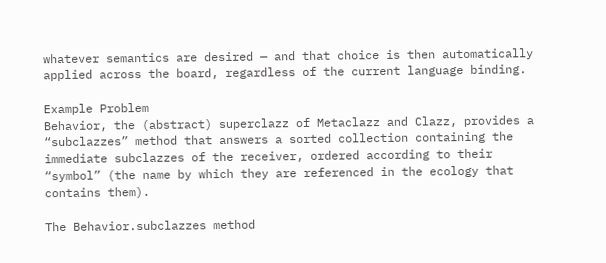whatever semantics are desired — and that choice is then automatically applied across the board, regardless of the current language binding.

Example Problem
Behavior, the (abstract) superclazz of Metaclazz and Clazz, provides a “subclazzes” method that answers a sorted collection containing the immediate subclazzes of the receiver, ordered according to their “symbol” (the name by which they are referenced in the ecology that contains them).

The Behavior.subclazzes method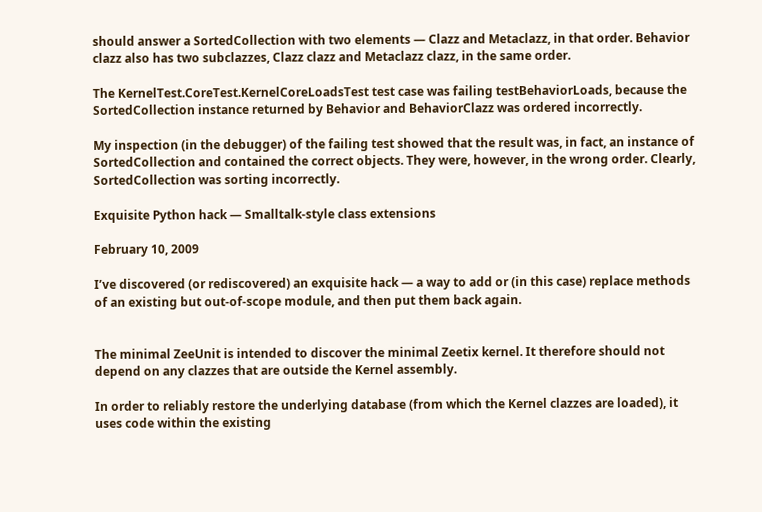should answer a SortedCollection with two elements — Clazz and Metaclazz, in that order. Behavior clazz also has two subclazzes, Clazz clazz and Metaclazz clazz, in the same order.

The KernelTest.CoreTest.KernelCoreLoadsTest test case was failing testBehaviorLoads, because the SortedCollection instance returned by Behavior and BehaviorClazz was ordered incorrectly.

My inspection (in the debugger) of the failing test showed that the result was, in fact, an instance of SortedCollection and contained the correct objects. They were, however, in the wrong order. Clearly, SortedCollection was sorting incorrectly.

Exquisite Python hack — Smalltalk-style class extensions

February 10, 2009

I’ve discovered (or rediscovered) an exquisite hack — a way to add or (in this case) replace methods of an existing but out-of-scope module, and then put them back again.


The minimal ZeeUnit is intended to discover the minimal Zeetix kernel. It therefore should not depend on any clazzes that are outside the Kernel assembly.

In order to reliably restore the underlying database (from which the Kernel clazzes are loaded), it uses code within the existing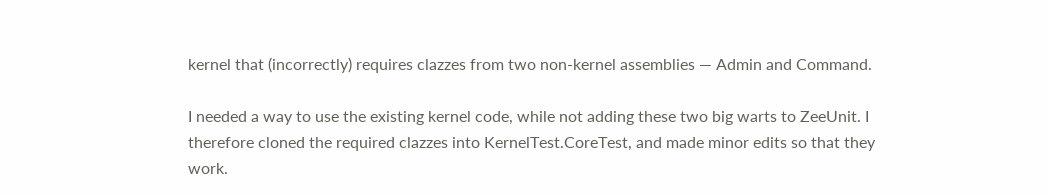kernel that (incorrectly) requires clazzes from two non-kernel assemblies — Admin and Command.

I needed a way to use the existing kernel code, while not adding these two big warts to ZeeUnit. I therefore cloned the required clazzes into KernelTest.CoreTest, and made minor edits so that they work.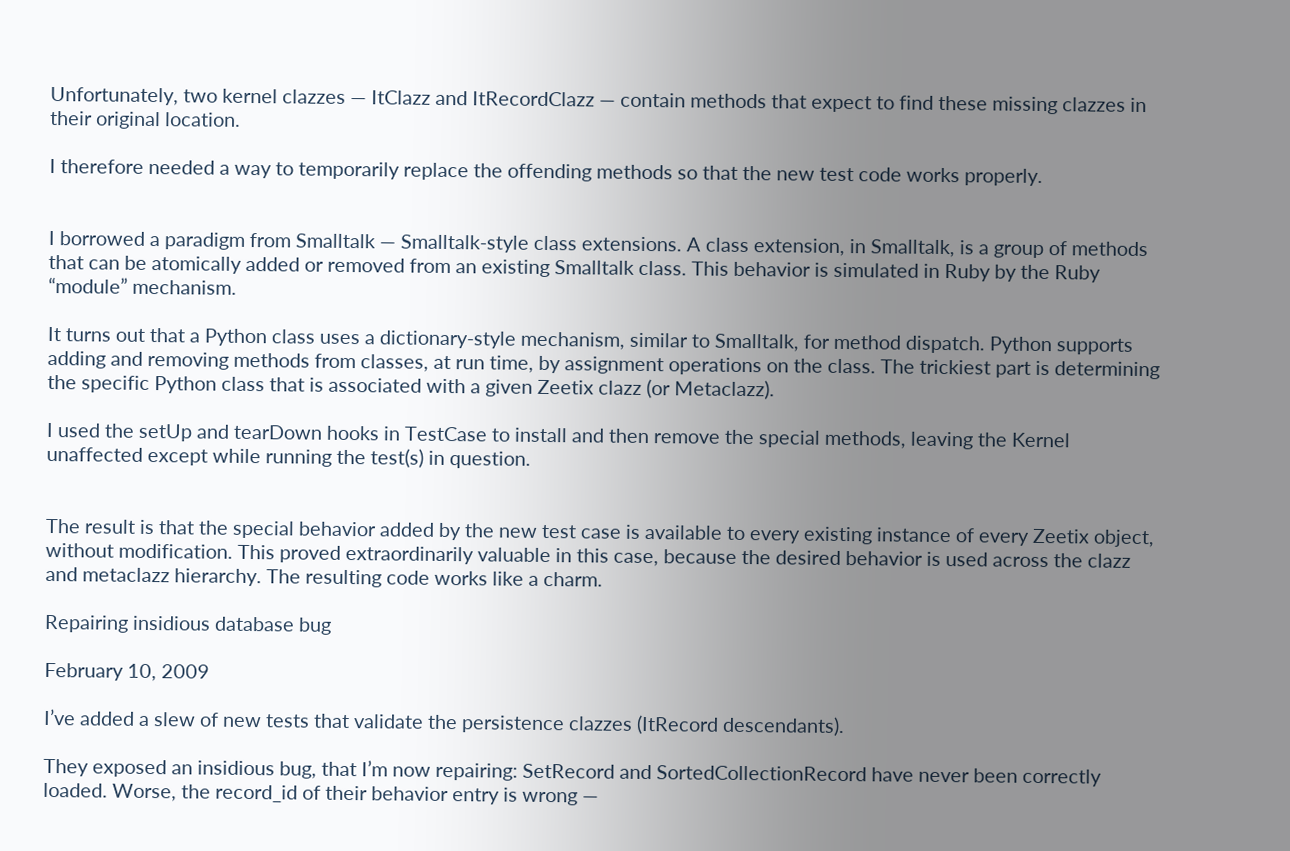Unfortunately, two kernel clazzes — ItClazz and ItRecordClazz — contain methods that expect to find these missing clazzes in their original location.

I therefore needed a way to temporarily replace the offending methods so that the new test code works properly.


I borrowed a paradigm from Smalltalk — Smalltalk-style class extensions. A class extension, in Smalltalk, is a group of methods that can be atomically added or removed from an existing Smalltalk class. This behavior is simulated in Ruby by the Ruby “module” mechanism.

It turns out that a Python class uses a dictionary-style mechanism, similar to Smalltalk, for method dispatch. Python supports adding and removing methods from classes, at run time, by assignment operations on the class. The trickiest part is determining the specific Python class that is associated with a given Zeetix clazz (or Metaclazz).

I used the setUp and tearDown hooks in TestCase to install and then remove the special methods, leaving the Kernel unaffected except while running the test(s) in question.


The result is that the special behavior added by the new test case is available to every existing instance of every Zeetix object, without modification. This proved extraordinarily valuable in this case, because the desired behavior is used across the clazz and metaclazz hierarchy. The resulting code works like a charm.

Repairing insidious database bug

February 10, 2009

I’ve added a slew of new tests that validate the persistence clazzes (ItRecord descendants).

They exposed an insidious bug, that I’m now repairing: SetRecord and SortedCollectionRecord have never been correctly loaded. Worse, the record_id of their behavior entry is wrong —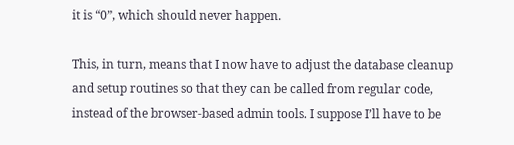it is “0”, which should never happen.

This, in turn, means that I now have to adjust the database cleanup and setup routines so that they can be called from regular code, instead of the browser-based admin tools. I suppose I’ll have to be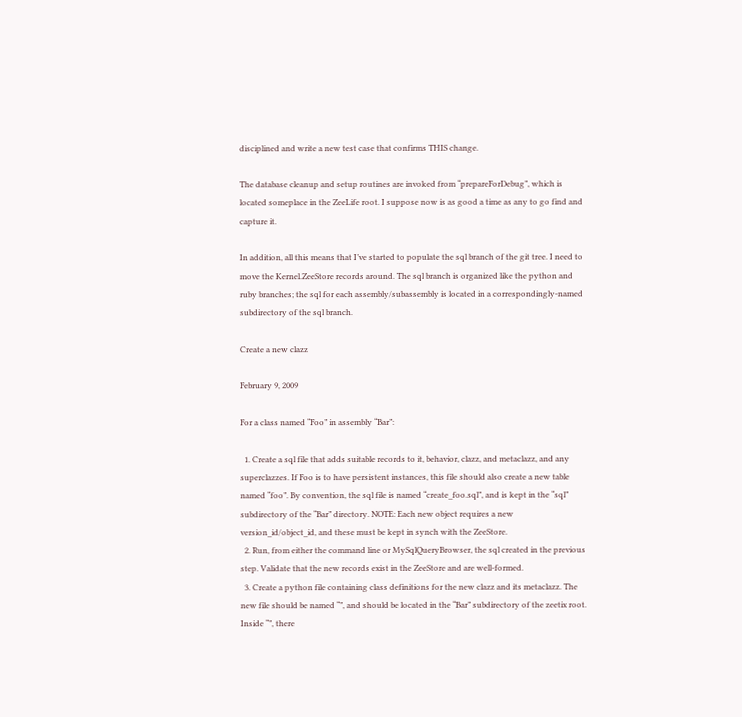disciplined and write a new test case that confirms THIS change.

The database cleanup and setup routines are invoked from “prepareForDebug”, which is located someplace in the ZeeLife root. I suppose now is as good a time as any to go find and capture it.

In addition, all this means that I’ve started to populate the sql branch of the git tree. I need to move the Kernel.ZeeStore records around. The sql branch is organized like the python and ruby branches; the sql for each assembly/subassembly is located in a correspondingly-named subdirectory of the sql branch.

Create a new clazz

February 9, 2009

For a class named “Foo” in assembly “Bar”:

  1. Create a sql file that adds suitable records to it, behavior, clazz, and metaclazz, and any superclazzes. If Foo is to have persistent instances, this file should also create a new table named “foo”. By convention, the sql file is named “create_foo.sql”, and is kept in the “sql” subdirectory of the “Bar” directory. NOTE: Each new object requires a new version_id/object_id, and these must be kept in synch with the ZeeStore.
  2. Run, from either the command line or MySqlQueryBrowser, the sql created in the previous step. Validate that the new records exist in the ZeeStore and are well-formed.
  3. Create a python file containing class definitions for the new clazz and its metaclazz. The new file should be named “”, and should be located in the “Bar” subdirectory of the zeetix root. Inside “”, there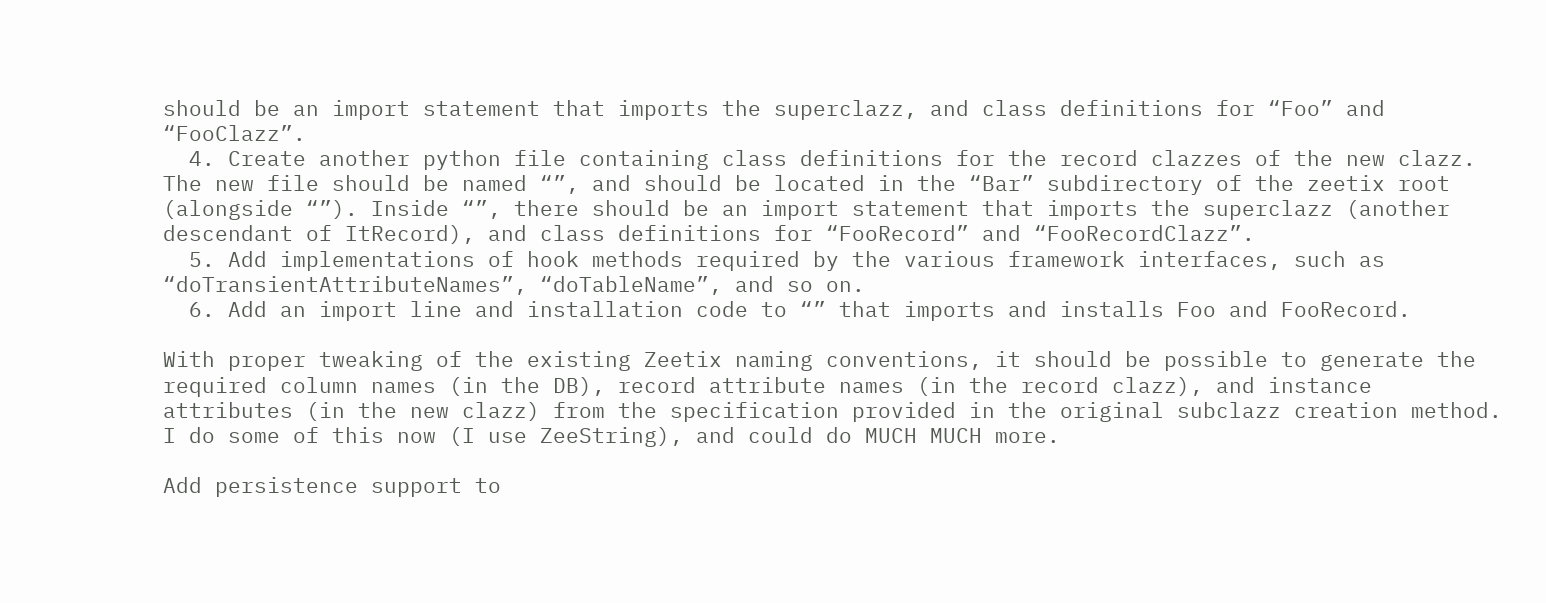should be an import statement that imports the superclazz, and class definitions for “Foo” and “FooClazz”.
  4. Create another python file containing class definitions for the record clazzes of the new clazz. The new file should be named “”, and should be located in the “Bar” subdirectory of the zeetix root (alongside “”). Inside “”, there should be an import statement that imports the superclazz (another descendant of ItRecord), and class definitions for “FooRecord” and “FooRecordClazz”.
  5. Add implementations of hook methods required by the various framework interfaces, such as “doTransientAttributeNames”, “doTableName”, and so on.
  6. Add an import line and installation code to “” that imports and installs Foo and FooRecord.

With proper tweaking of the existing Zeetix naming conventions, it should be possible to generate the required column names (in the DB), record attribute names (in the record clazz), and instance attributes (in the new clazz) from the specification provided in the original subclazz creation method. I do some of this now (I use ZeeString), and could do MUCH MUCH more.

Add persistence support to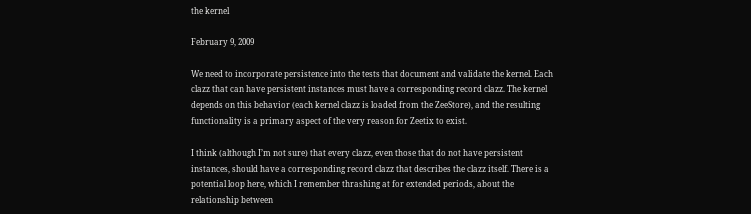the kernel

February 9, 2009

We need to incorporate persistence into the tests that document and validate the kernel. Each clazz that can have persistent instances must have a corresponding record clazz. The kernel depends on this behavior (each kernel clazz is loaded from the ZeeStore), and the resulting functionality is a primary aspect of the very reason for Zeetix to exist.

I think (although I’m not sure) that every clazz, even those that do not have persistent instances, should have a corresponding record clazz that describes the clazz itself. There is a potential loop here, which I remember thrashing at for extended periods, about the relationship between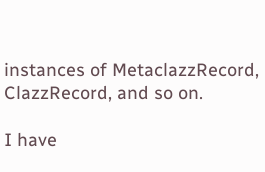instances of MetaclazzRecord, ClazzRecord, and so on.

I have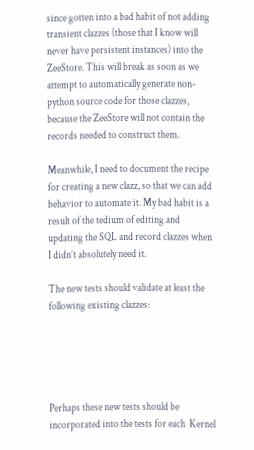since gotten into a bad habit of not adding transient clazzes (those that I know will never have persistent instances) into the ZeeStore. This will break as soon as we attempt to automatically generate non-python source code for those clazzes, because the ZeeStore will not contain the records needed to construct them.

Meanwhile, I need to document the recipe for creating a new clazz, so that we can add behavior to automate it. My bad habit is a result of the tedium of editing and updating the SQL and record clazzes when I didn’t absolutely need it.

The new tests should validate at least the following existing clazzes:





Perhaps these new tests should be incorporated into the tests for each  Kernel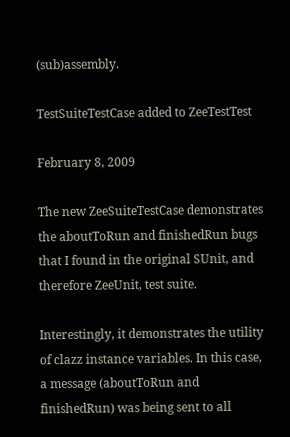(sub)assembly.

TestSuiteTestCase added to ZeeTestTest

February 8, 2009

The new ZeeSuiteTestCase demonstrates the aboutToRun and finishedRun bugs that I found in the original SUnit, and therefore ZeeUnit, test suite.

Interestingly, it demonstrates the utility of clazz instance variables. In this case, a message (aboutToRun and finishedRun) was being sent to all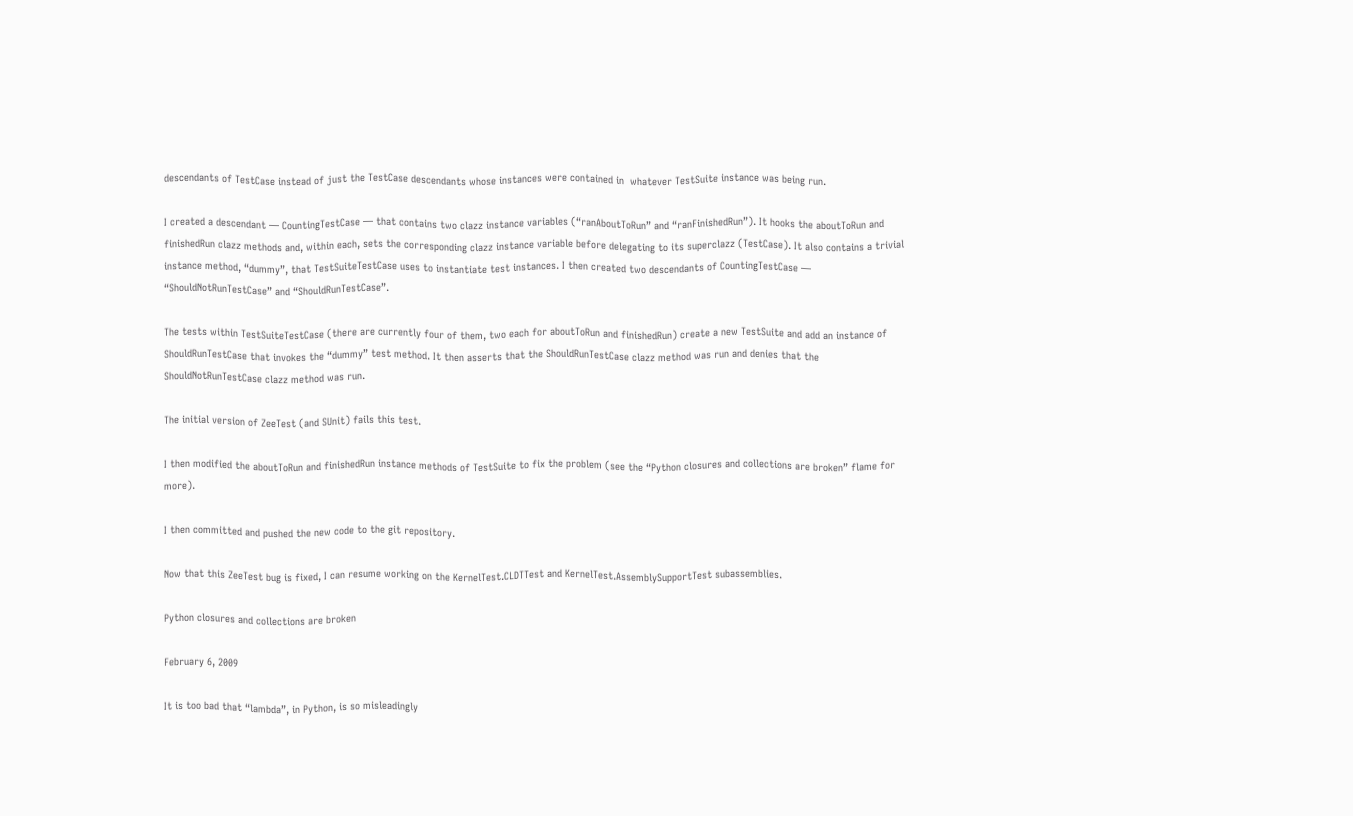descendants of TestCase instead of just the TestCase descendants whose instances were contained in  whatever TestSuite instance was being run.

I created a descendant — CountingTestCase — that contains two clazz instance variables (“ranAboutToRun” and “ranFinishedRun”). It hooks the aboutToRun and finishedRun clazz methods and, within each, sets the corresponding clazz instance variable before delegating to its superclazz (TestCase). It also contains a trivial instance method, “dummy”, that TestSuiteTestCase uses to instantiate test instances. I then created two descendants of CountingTestCase — “ShouldNotRunTestCase” and “ShouldRunTestCase”.

The tests within TestSuiteTestCase (there are currently four of them, two each for aboutToRun and finishedRun) create a new TestSuite and add an instance of ShouldRunTestCase that invokes the “dummy” test method. It then asserts that the ShouldRunTestCase clazz method was run and denies that the ShouldNotRunTestCase clazz method was run.

The initial version of ZeeTest (and SUnit) fails this test.

I then modified the aboutToRun and finishedRun instance methods of TestSuite to fix the problem (see the “Python closures and collections are broken” flame for more).

I then committed and pushed the new code to the git repository.

Now that this ZeeTest bug is fixed, I can resume working on the KernelTest.CLDTTest and KernelTest.AssemblySupportTest subassemblies.

Python closures and collections are broken

February 6, 2009

It is too bad that “lambda”, in Python, is so misleadingly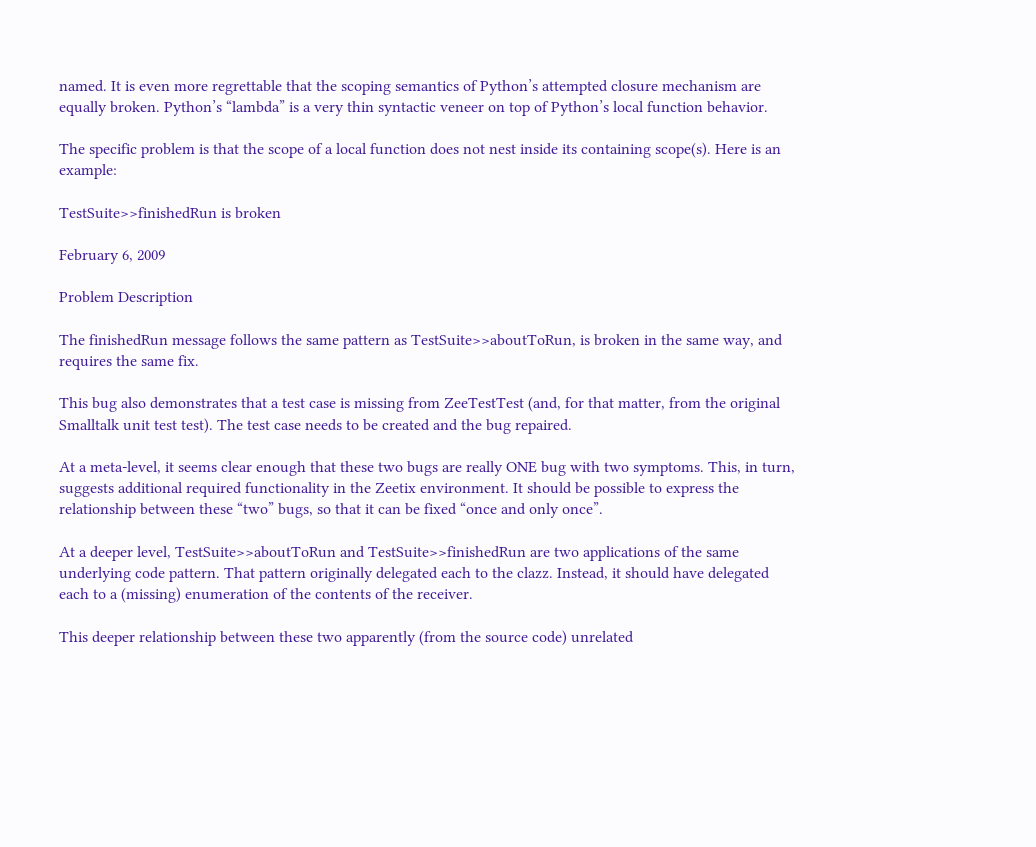named. It is even more regrettable that the scoping semantics of Python’s attempted closure mechanism are equally broken. Python’s “lambda” is a very thin syntactic veneer on top of Python’s local function behavior.

The specific problem is that the scope of a local function does not nest inside its containing scope(s). Here is an example:

TestSuite>>finishedRun is broken

February 6, 2009

Problem Description

The finishedRun message follows the same pattern as TestSuite>>aboutToRun, is broken in the same way, and requires the same fix.

This bug also demonstrates that a test case is missing from ZeeTestTest (and, for that matter, from the original Smalltalk unit test test). The test case needs to be created and the bug repaired.

At a meta-level, it seems clear enough that these two bugs are really ONE bug with two symptoms. This, in turn, suggests additional required functionality in the Zeetix environment. It should be possible to express the relationship between these “two” bugs, so that it can be fixed “once and only once”.

At a deeper level, TestSuite>>aboutToRun and TestSuite>>finishedRun are two applications of the same underlying code pattern. That pattern originally delegated each to the clazz. Instead, it should have delegated each to a (missing) enumeration of the contents of the receiver.

This deeper relationship between these two apparently (from the source code) unrelated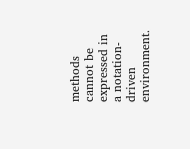methods cannot be expressed in a notation-driven environment.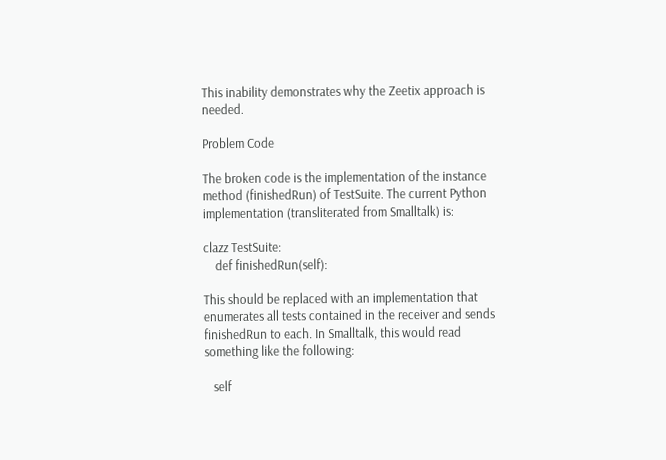This inability demonstrates why the Zeetix approach is needed.

Problem Code

The broken code is the implementation of the instance method (finishedRun) of TestSuite. The current Python implementation (transliterated from Smalltalk) is:

clazz TestSuite:
    def finishedRun(self):

This should be replaced with an implementation that enumerates all tests contained in the receiver and sends finishedRun to each. In Smalltalk, this would read something like the following:

   self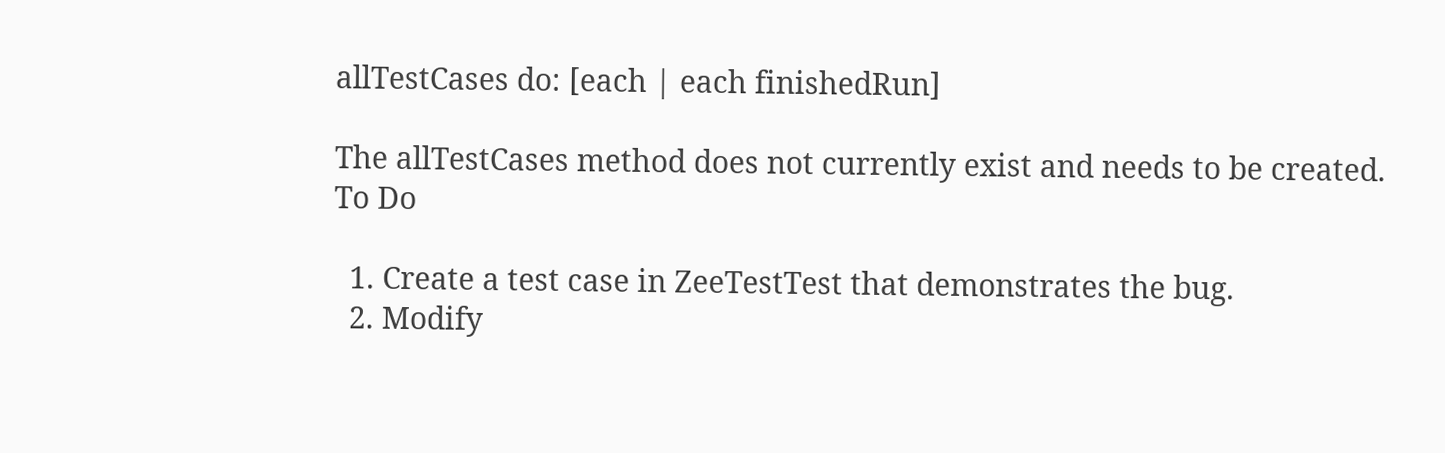allTestCases do: [each | each finishedRun]

The allTestCases method does not currently exist and needs to be created.
To Do

  1. Create a test case in ZeeTestTest that demonstrates the bug.
  2. Modify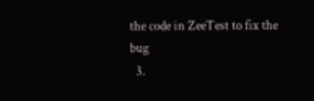the code in ZeeTest to fix the bug
  3.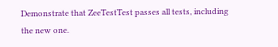Demonstrate that ZeeTestTest passes all tests, including the new one.